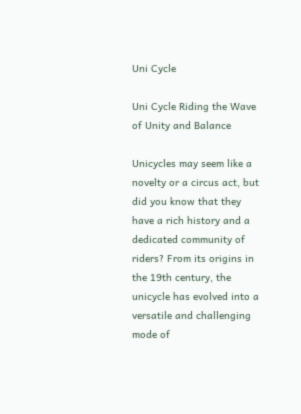Uni Cycle

Uni Cycle Riding the Wave of Unity and Balance

Unicycles may seem like a novelty or a circus act, but did you know that they have a rich history and a dedicated community of riders? From its origins in the 19th century, the unicycle has evolved into a versatile and challenging mode of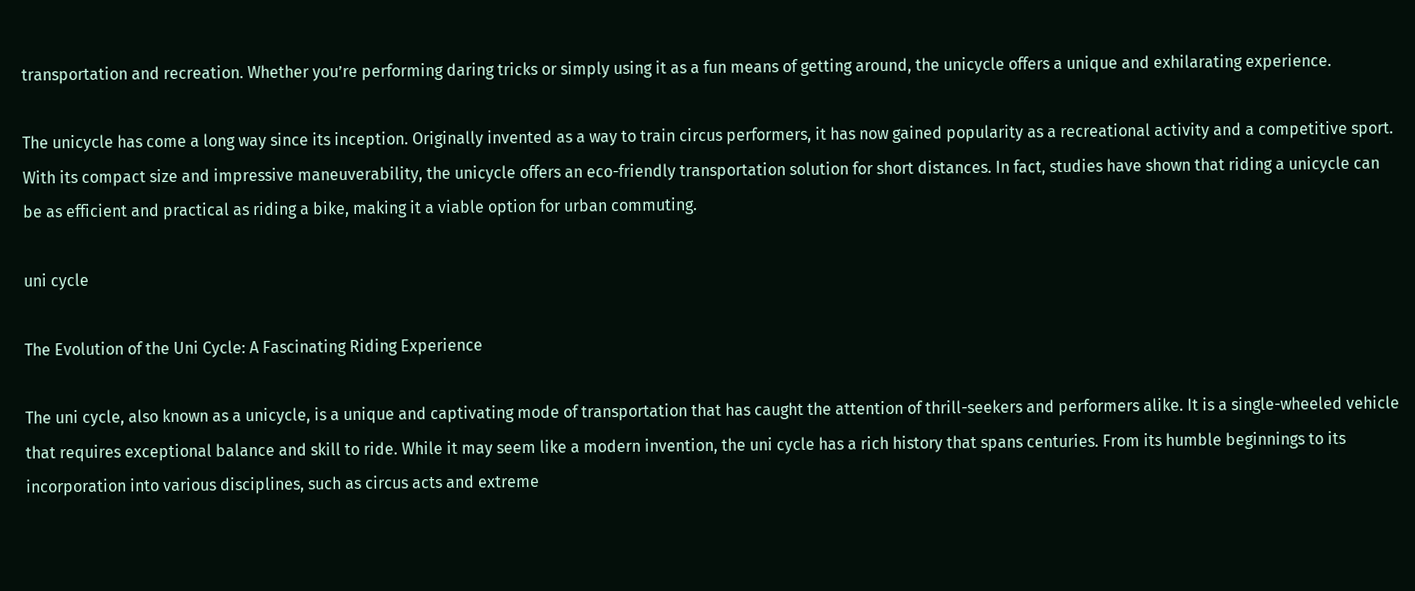transportation and recreation. Whether you’re performing daring tricks or simply using it as a fun means of getting around, the unicycle offers a unique and exhilarating experience.

The unicycle has come a long way since its inception. Originally invented as a way to train circus performers, it has now gained popularity as a recreational activity and a competitive sport. With its compact size and impressive maneuverability, the unicycle offers an eco-friendly transportation solution for short distances. In fact, studies have shown that riding a unicycle can be as efficient and practical as riding a bike, making it a viable option for urban commuting.

uni cycle

The Evolution of the Uni Cycle: A Fascinating Riding Experience

The uni cycle, also known as a unicycle, is a unique and captivating mode of transportation that has caught the attention of thrill-seekers and performers alike. It is a single-wheeled vehicle that requires exceptional balance and skill to ride. While it may seem like a modern invention, the uni cycle has a rich history that spans centuries. From its humble beginnings to its incorporation into various disciplines, such as circus acts and extreme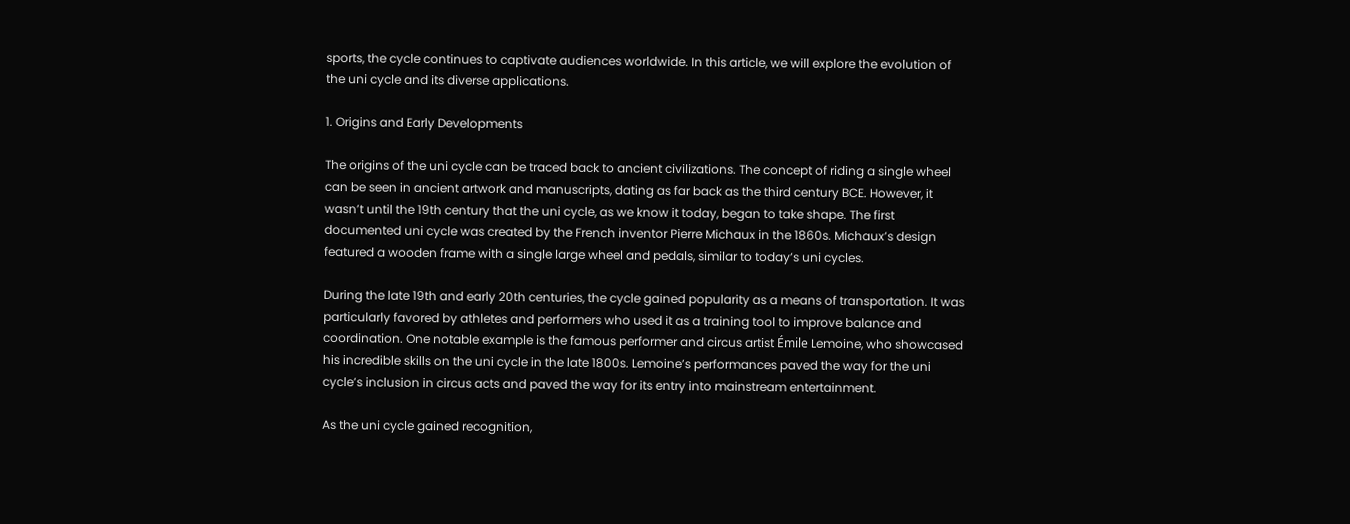sports, the cycle continues to captivate audiences worldwide. In this article, we will explore the evolution of the uni cycle and its diverse applications.

1. Origins and Early Developments

The origins of the uni cycle can be traced back to ancient civilizations. The concept of riding a single wheel can be seen in ancient artwork and manuscripts, dating as far back as the third century BCE. However, it wasn’t until the 19th century that the uni cycle, as we know it today, began to take shape. The first documented uni cycle was created by the French inventor Pierre Michaux in the 1860s. Michaux’s design featured a wooden frame with a single large wheel and pedals, similar to today’s uni cycles.

During the late 19th and early 20th centuries, the cycle gained popularity as a means of transportation. It was particularly favored by athletes and performers who used it as a training tool to improve balance and coordination. One notable example is the famous performer and circus artist Émile Lemoine, who showcased his incredible skills on the uni cycle in the late 1800s. Lemoine’s performances paved the way for the uni cycle’s inclusion in circus acts and paved the way for its entry into mainstream entertainment.

As the uni cycle gained recognition,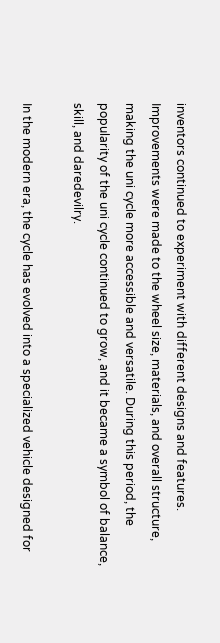inventors continued to experiment with different designs and features. Improvements were made to the wheel size, materials, and overall structure, making the uni cycle more accessible and versatile. During this period, the popularity of the uni cycle continued to grow, and it became a symbol of balance, skill, and daredevilry.

In the modern era, the cycle has evolved into a specialized vehicle designed for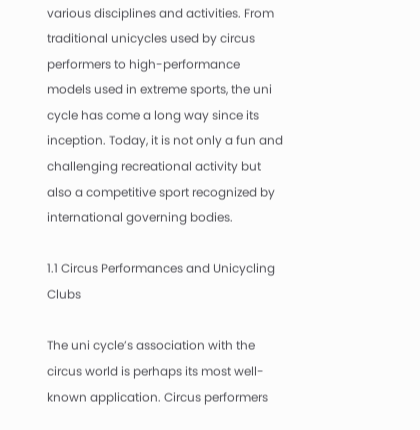various disciplines and activities. From traditional unicycles used by circus performers to high-performance models used in extreme sports, the uni cycle has come a long way since its inception. Today, it is not only a fun and challenging recreational activity but also a competitive sport recognized by international governing bodies.

1.1 Circus Performances and Unicycling Clubs

The uni cycle’s association with the circus world is perhaps its most well-known application. Circus performers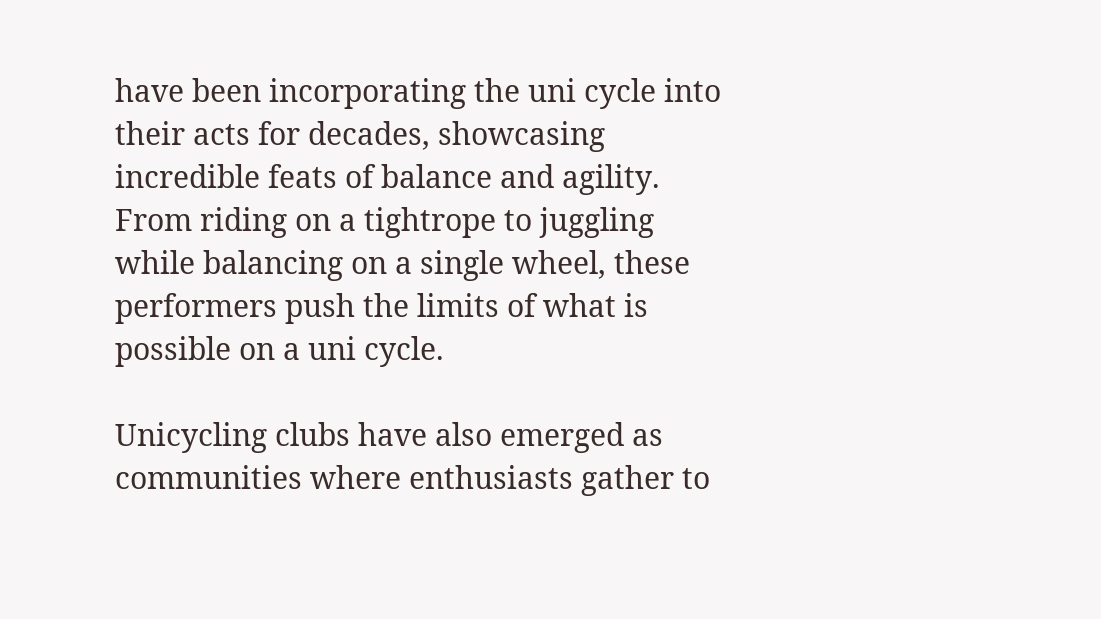have been incorporating the uni cycle into their acts for decades, showcasing incredible feats of balance and agility. From riding on a tightrope to juggling while balancing on a single wheel, these performers push the limits of what is possible on a uni cycle.

Unicycling clubs have also emerged as communities where enthusiasts gather to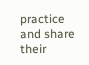practice and share their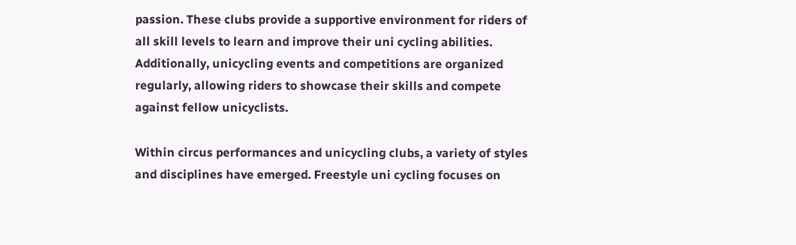passion. These clubs provide a supportive environment for riders of all skill levels to learn and improve their uni cycling abilities. Additionally, unicycling events and competitions are organized regularly, allowing riders to showcase their skills and compete against fellow unicyclists.

Within circus performances and unicycling clubs, a variety of styles and disciplines have emerged. Freestyle uni cycling focuses on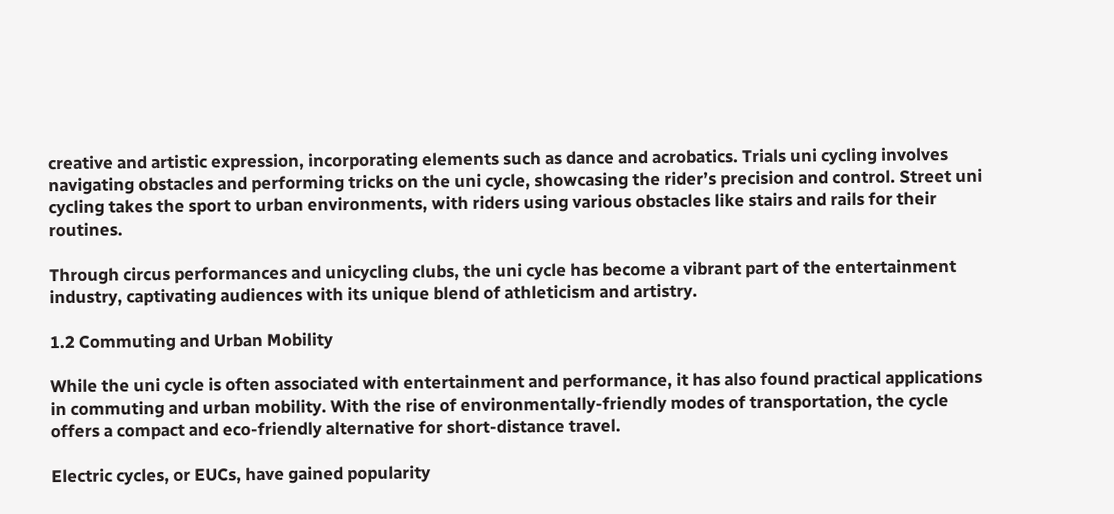creative and artistic expression, incorporating elements such as dance and acrobatics. Trials uni cycling involves navigating obstacles and performing tricks on the uni cycle, showcasing the rider’s precision and control. Street uni cycling takes the sport to urban environments, with riders using various obstacles like stairs and rails for their routines.

Through circus performances and unicycling clubs, the uni cycle has become a vibrant part of the entertainment industry, captivating audiences with its unique blend of athleticism and artistry.

1.2 Commuting and Urban Mobility

While the uni cycle is often associated with entertainment and performance, it has also found practical applications in commuting and urban mobility. With the rise of environmentally-friendly modes of transportation, the cycle offers a compact and eco-friendly alternative for short-distance travel.

Electric cycles, or EUCs, have gained popularity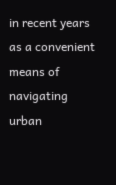in recent years as a convenient means of navigating urban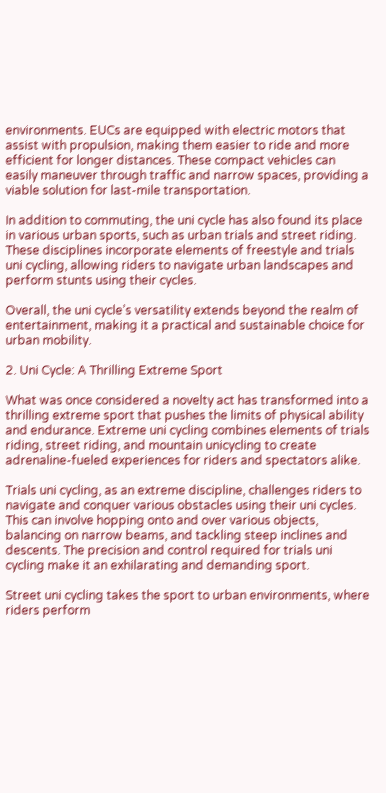environments. EUCs are equipped with electric motors that assist with propulsion, making them easier to ride and more efficient for longer distances. These compact vehicles can easily maneuver through traffic and narrow spaces, providing a viable solution for last-mile transportation.

In addition to commuting, the uni cycle has also found its place in various urban sports, such as urban trials and street riding. These disciplines incorporate elements of freestyle and trials uni cycling, allowing riders to navigate urban landscapes and perform stunts using their cycles.

Overall, the uni cycle’s versatility extends beyond the realm of entertainment, making it a practical and sustainable choice for urban mobility.

2. Uni Cycle: A Thrilling Extreme Sport

What was once considered a novelty act has transformed into a thrilling extreme sport that pushes the limits of physical ability and endurance. Extreme uni cycling combines elements of trials riding, street riding, and mountain unicycling to create adrenaline-fueled experiences for riders and spectators alike.

Trials uni cycling, as an extreme discipline, challenges riders to navigate and conquer various obstacles using their uni cycles. This can involve hopping onto and over various objects, balancing on narrow beams, and tackling steep inclines and descents. The precision and control required for trials uni cycling make it an exhilarating and demanding sport.

Street uni cycling takes the sport to urban environments, where riders perform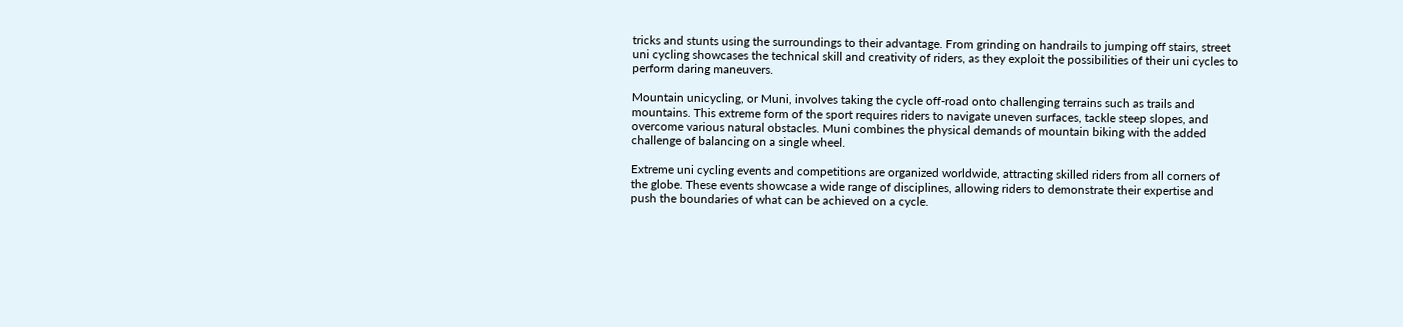tricks and stunts using the surroundings to their advantage. From grinding on handrails to jumping off stairs, street uni cycling showcases the technical skill and creativity of riders, as they exploit the possibilities of their uni cycles to perform daring maneuvers.

Mountain unicycling, or Muni, involves taking the cycle off-road onto challenging terrains such as trails and mountains. This extreme form of the sport requires riders to navigate uneven surfaces, tackle steep slopes, and overcome various natural obstacles. Muni combines the physical demands of mountain biking with the added challenge of balancing on a single wheel.

Extreme uni cycling events and competitions are organized worldwide, attracting skilled riders from all corners of the globe. These events showcase a wide range of disciplines, allowing riders to demonstrate their expertise and push the boundaries of what can be achieved on a cycle.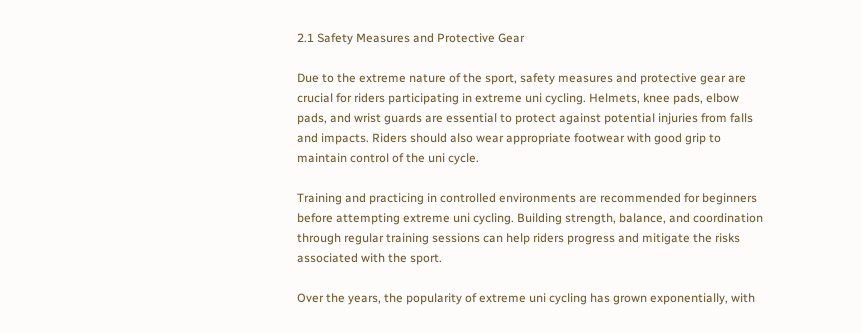2.1 Safety Measures and Protective Gear

Due to the extreme nature of the sport, safety measures and protective gear are crucial for riders participating in extreme uni cycling. Helmets, knee pads, elbow pads, and wrist guards are essential to protect against potential injuries from falls and impacts. Riders should also wear appropriate footwear with good grip to maintain control of the uni cycle.

Training and practicing in controlled environments are recommended for beginners before attempting extreme uni cycling. Building strength, balance, and coordination through regular training sessions can help riders progress and mitigate the risks associated with the sport.

Over the years, the popularity of extreme uni cycling has grown exponentially, with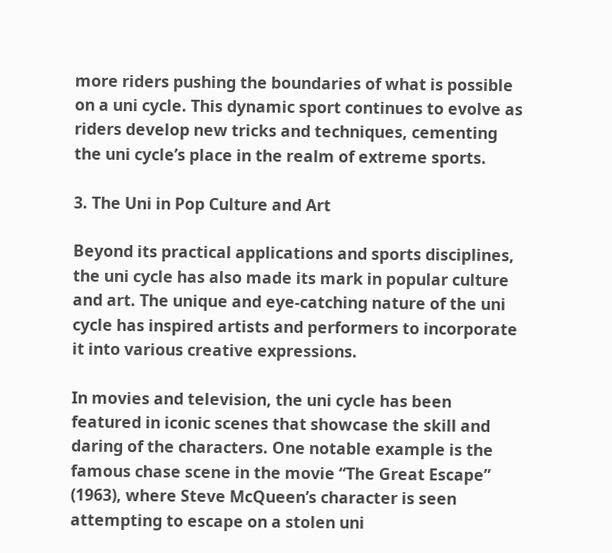more riders pushing the boundaries of what is possible on a uni cycle. This dynamic sport continues to evolve as riders develop new tricks and techniques, cementing the uni cycle’s place in the realm of extreme sports.

3. The Uni in Pop Culture and Art

Beyond its practical applications and sports disciplines, the uni cycle has also made its mark in popular culture and art. The unique and eye-catching nature of the uni cycle has inspired artists and performers to incorporate it into various creative expressions.

In movies and television, the uni cycle has been featured in iconic scenes that showcase the skill and daring of the characters. One notable example is the famous chase scene in the movie “The Great Escape” (1963), where Steve McQueen’s character is seen attempting to escape on a stolen uni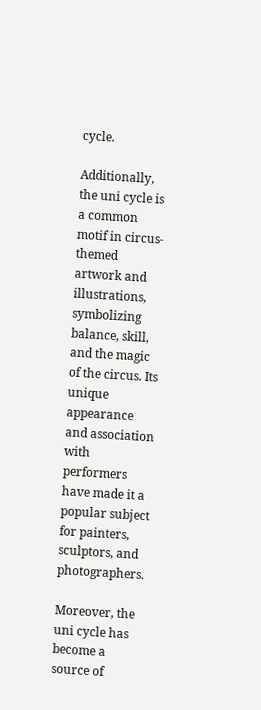cycle.

Additionally, the uni cycle is a common motif in circus-themed artwork and illustrations, symbolizing balance, skill, and the magic of the circus. Its unique appearance and association with performers have made it a popular subject for painters, sculptors, and photographers.

Moreover, the uni cycle has become a source of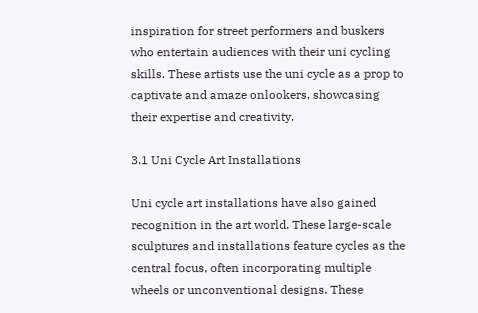inspiration for street performers and buskers who entertain audiences with their uni cycling skills. These artists use the uni cycle as a prop to captivate and amaze onlookers, showcasing their expertise and creativity.

3.1 Uni Cycle Art Installations

Uni cycle art installations have also gained recognition in the art world. These large-scale sculptures and installations feature cycles as the central focus, often incorporating multiple wheels or unconventional designs. These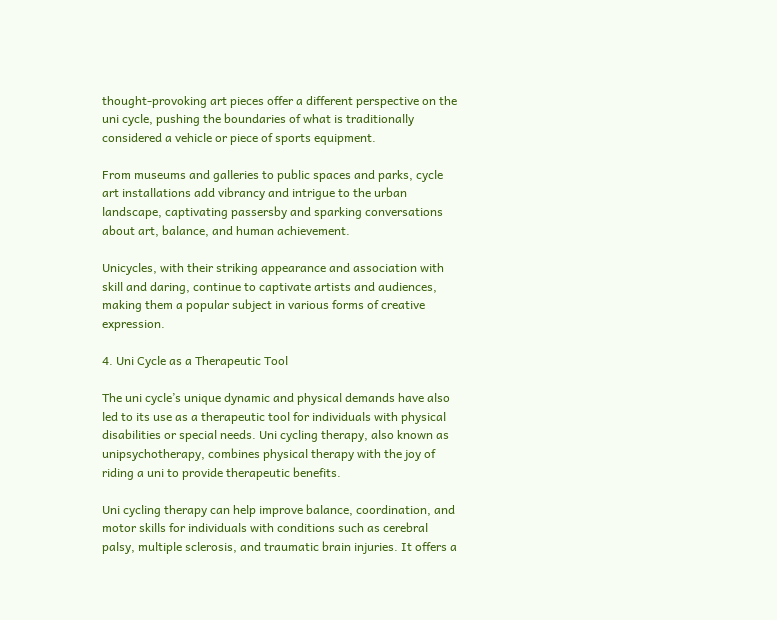thought-provoking art pieces offer a different perspective on the uni cycle, pushing the boundaries of what is traditionally considered a vehicle or piece of sports equipment.

From museums and galleries to public spaces and parks, cycle art installations add vibrancy and intrigue to the urban landscape, captivating passersby and sparking conversations about art, balance, and human achievement.

Unicycles, with their striking appearance and association with skill and daring, continue to captivate artists and audiences, making them a popular subject in various forms of creative expression.

4. Uni Cycle as a Therapeutic Tool

The uni cycle’s unique dynamic and physical demands have also led to its use as a therapeutic tool for individuals with physical disabilities or special needs. Uni cycling therapy, also known as unipsychotherapy, combines physical therapy with the joy of riding a uni to provide therapeutic benefits.

Uni cycling therapy can help improve balance, coordination, and motor skills for individuals with conditions such as cerebral palsy, multiple sclerosis, and traumatic brain injuries. It offers a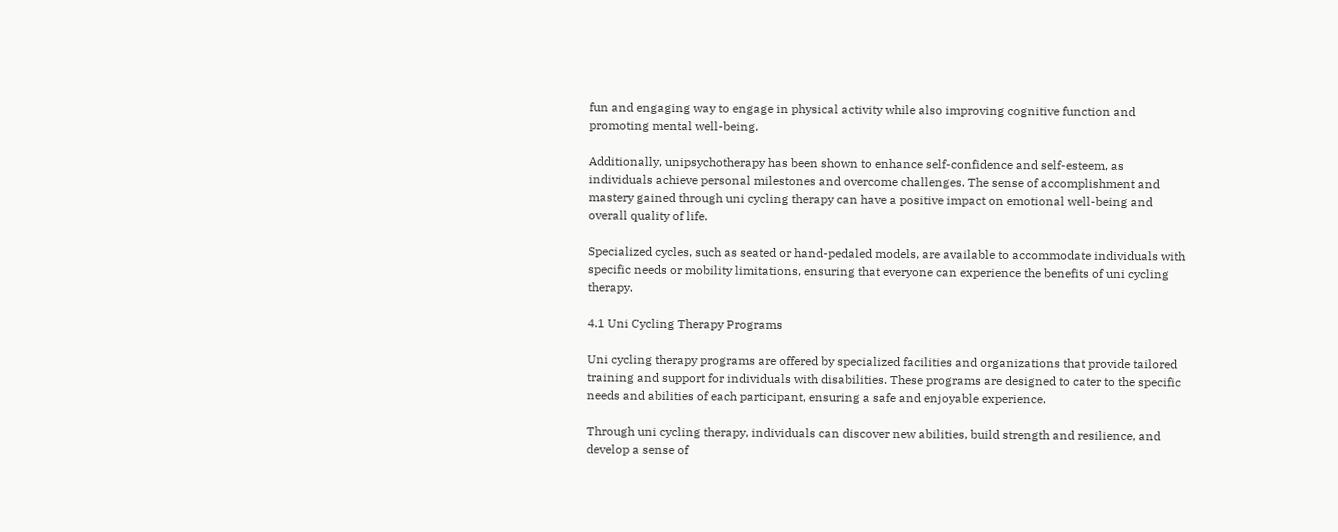fun and engaging way to engage in physical activity while also improving cognitive function and promoting mental well-being.

Additionally, unipsychotherapy has been shown to enhance self-confidence and self-esteem, as individuals achieve personal milestones and overcome challenges. The sense of accomplishment and mastery gained through uni cycling therapy can have a positive impact on emotional well-being and overall quality of life.

Specialized cycles, such as seated or hand-pedaled models, are available to accommodate individuals with specific needs or mobility limitations, ensuring that everyone can experience the benefits of uni cycling therapy.

4.1 Uni Cycling Therapy Programs

Uni cycling therapy programs are offered by specialized facilities and organizations that provide tailored training and support for individuals with disabilities. These programs are designed to cater to the specific needs and abilities of each participant, ensuring a safe and enjoyable experience.

Through uni cycling therapy, individuals can discover new abilities, build strength and resilience, and develop a sense of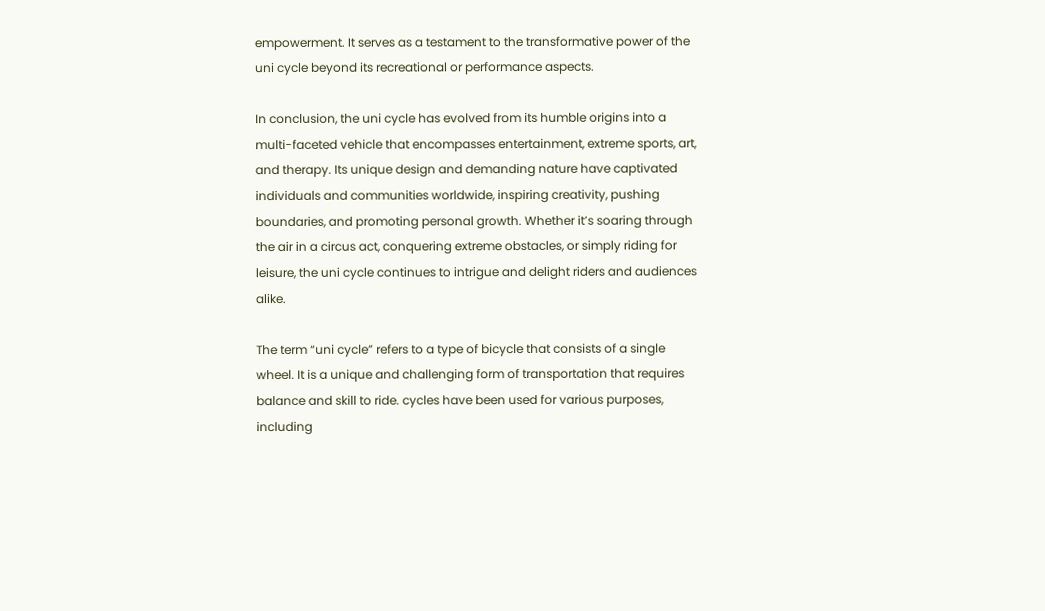empowerment. It serves as a testament to the transformative power of the uni cycle beyond its recreational or performance aspects.

In conclusion, the uni cycle has evolved from its humble origins into a multi-faceted vehicle that encompasses entertainment, extreme sports, art, and therapy. Its unique design and demanding nature have captivated individuals and communities worldwide, inspiring creativity, pushing boundaries, and promoting personal growth. Whether it’s soaring through the air in a circus act, conquering extreme obstacles, or simply riding for leisure, the uni cycle continues to intrigue and delight riders and audiences alike.

The term “uni cycle” refers to a type of bicycle that consists of a single wheel. It is a unique and challenging form of transportation that requires balance and skill to ride. cycles have been used for various purposes, including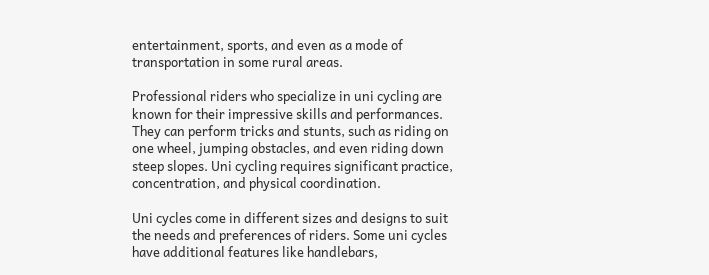entertainment, sports, and even as a mode of transportation in some rural areas.

Professional riders who specialize in uni cycling are known for their impressive skills and performances. They can perform tricks and stunts, such as riding on one wheel, jumping obstacles, and even riding down steep slopes. Uni cycling requires significant practice, concentration, and physical coordination.

Uni cycles come in different sizes and designs to suit the needs and preferences of riders. Some uni cycles have additional features like handlebars,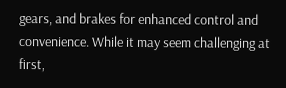gears, and brakes for enhanced control and convenience. While it may seem challenging at first,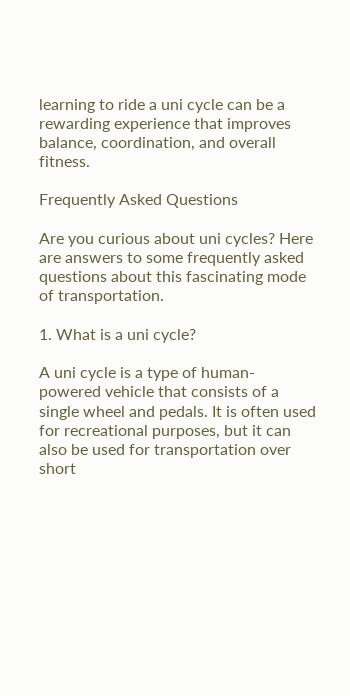learning to ride a uni cycle can be a rewarding experience that improves balance, coordination, and overall fitness.

Frequently Asked Questions

Are you curious about uni cycles? Here are answers to some frequently asked questions about this fascinating mode of transportation.

1. What is a uni cycle?

A uni cycle is a type of human-powered vehicle that consists of a single wheel and pedals. It is often used for recreational purposes, but it can also be used for transportation over short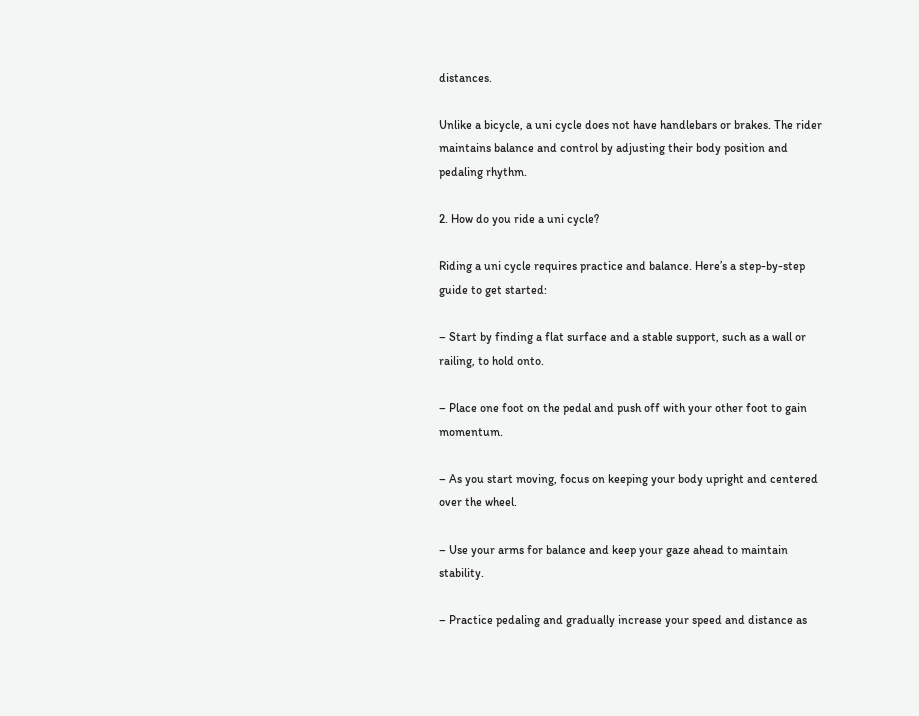distances.

Unlike a bicycle, a uni cycle does not have handlebars or brakes. The rider maintains balance and control by adjusting their body position and pedaling rhythm.

2. How do you ride a uni cycle?

Riding a uni cycle requires practice and balance. Here’s a step-by-step guide to get started:

– Start by finding a flat surface and a stable support, such as a wall or railing, to hold onto.

– Place one foot on the pedal and push off with your other foot to gain momentum.

– As you start moving, focus on keeping your body upright and centered over the wheel.

– Use your arms for balance and keep your gaze ahead to maintain stability.

– Practice pedaling and gradually increase your speed and distance as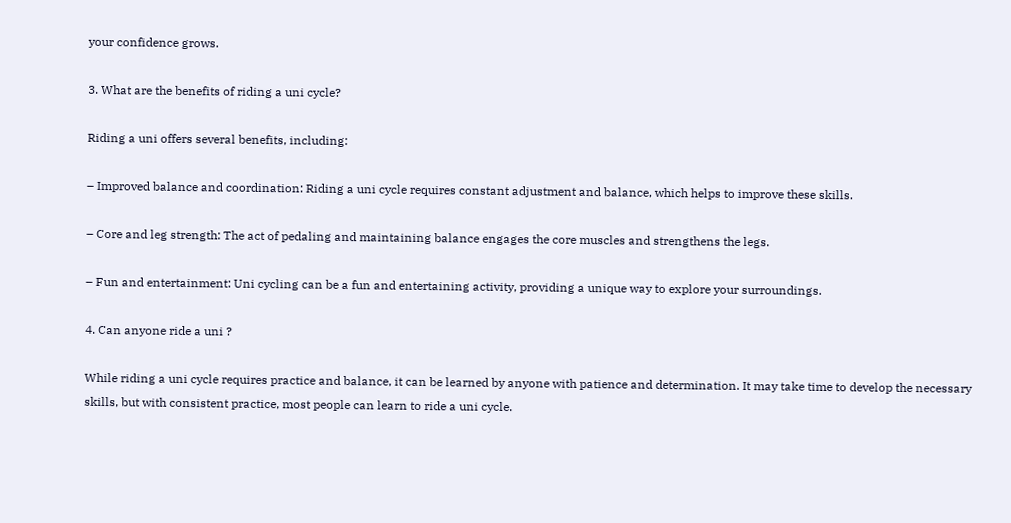your confidence grows.

3. What are the benefits of riding a uni cycle?

Riding a uni offers several benefits, including:

– Improved balance and coordination: Riding a uni cycle requires constant adjustment and balance, which helps to improve these skills.

– Core and leg strength: The act of pedaling and maintaining balance engages the core muscles and strengthens the legs.

– Fun and entertainment: Uni cycling can be a fun and entertaining activity, providing a unique way to explore your surroundings.

4. Can anyone ride a uni ?

While riding a uni cycle requires practice and balance, it can be learned by anyone with patience and determination. It may take time to develop the necessary skills, but with consistent practice, most people can learn to ride a uni cycle.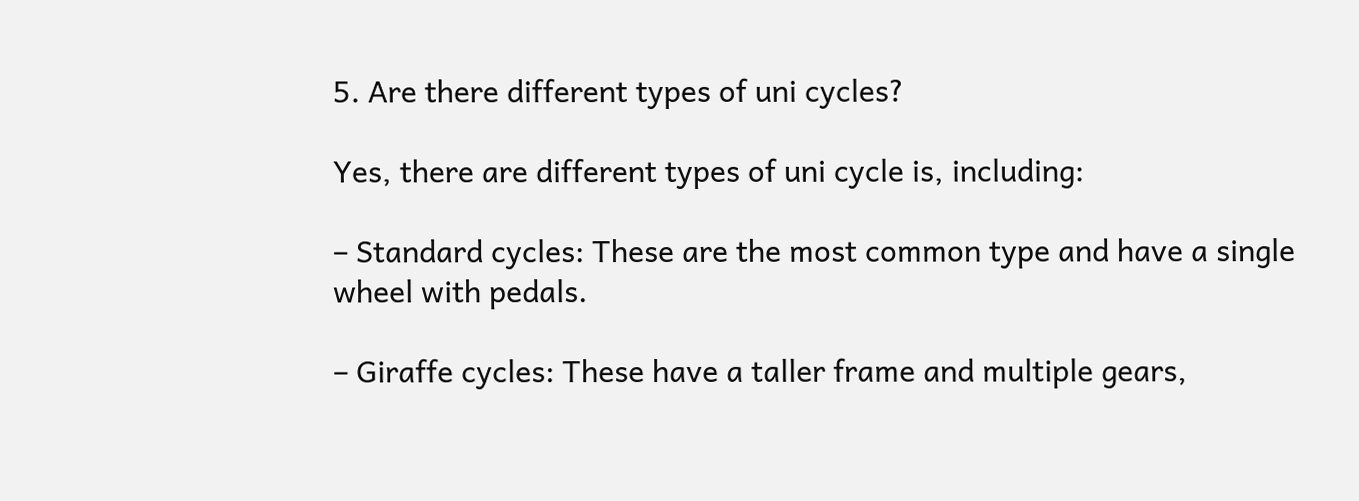5. Are there different types of uni cycles?

Yes, there are different types of uni cycle is, including:

– Standard cycles: These are the most common type and have a single wheel with pedals.

– Giraffe cycles: These have a taller frame and multiple gears,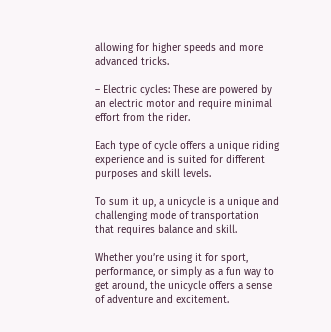allowing for higher speeds and more advanced tricks.

– Electric cycles: These are powered by an electric motor and require minimal effort from the rider.

Each type of cycle offers a unique riding experience and is suited for different purposes and skill levels.

To sum it up, a unicycle is a unique and challenging mode of transportation that requires balance and skill.

Whether you’re using it for sport, performance, or simply as a fun way to get around, the unicycle offers a sense of adventure and excitement.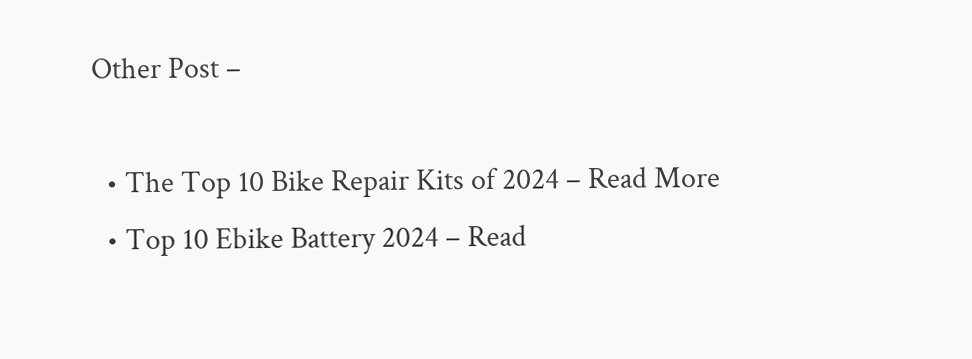Other Post –

  • The Top 10 Bike Repair Kits of 2024 – Read More
  • Top 10 Ebike Battery 2024 – Read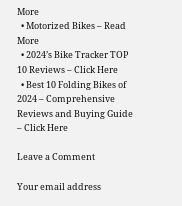More
  • Motorized Bikes – Read More
  • 2024’s Bike Tracker TOP 10 Reviews – Click Here
  • Best 10 Folding Bikes of 2024 – Comprehensive Reviews and Buying Guide – Click Here

Leave a Comment

Your email address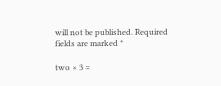will not be published. Required fields are marked *

two × 3 =